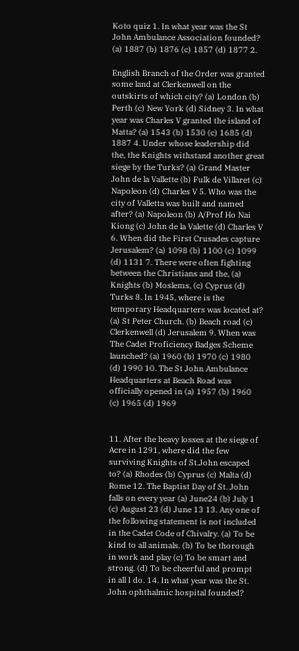Koto quiz 1. In what year was the St John Ambulance Association founded? (a) 1887 (b) 1876 (c) 1857 (d) 1877 2.

English Branch of the Order was granted some land at Clerkenwell on the outskirts of which city? (a) London (b) Perth (c) New York (d) Sidney 3. In what year was Charles V granted the island of Matta? (a) 1543 (b) 1530 (c) 1685 (d) 1887 4. Under whose leadership did the, the Knights withstand another great siege by the Turks? (a) Grand Master John de la Vallette (b) Fulk de Villaret (c) Napoleon (d) Charles V 5. Who was the city of Valletta was built and named after? (a) Napoleon (b) A/Prof Ho Nai Kiong (c) John de la Valette (d) Charles V 6. When did the First Crusades capture Jerusalem? (a) 1098 (b) 1100 (c) 1099 (d) 1131 7. There were often fighting between the Christians and the, (a) Knights (b) Moslems, (c) Cyprus (d) Turks 8. In 1945, where is the temporary Headquarters was located at? (a) St Peter Church. (b) Beach road (c) Clerkenwell (d) Jerusalem 9. When was The Cadet Proficiency Badges Scheme launched? (a) 1960 (b) 1970 (c) 1980 (d) 1990 10. The St John Ambulance Headquarters at Beach Road was officially opened in (a) 1957 (b) 1960 (c) 1965 (d) 1969


11. After the heavy losses at the siege of Acre in 1291, where did the few surviving Knights of St.John escaped to? (a) Rhodes (b) Cyprus (c) Malta (d) Rome 12. The Baptist Day of St. John falls on every year (a) June24 (b) July 1 (c) August 23 (d) June 13 13. Any one of the following statement is not included in the Cadet Code of Chivalry. (a) To be kind to all animals. (b) To be thorough in work and play (c) To be smart and strong. (d) To be cheerful and prompt in all I do. 14. In what year was the St. John ophthalmic hospital founded?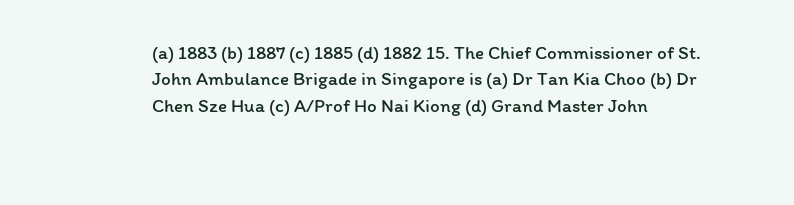(a) 1883 (b) 1887 (c) 1885 (d) 1882 15. The Chief Commissioner of St. John Ambulance Brigade in Singapore is (a) Dr Tan Kia Choo (b) Dr Chen Sze Hua (c) A/Prof Ho Nai Kiong (d) Grand Master John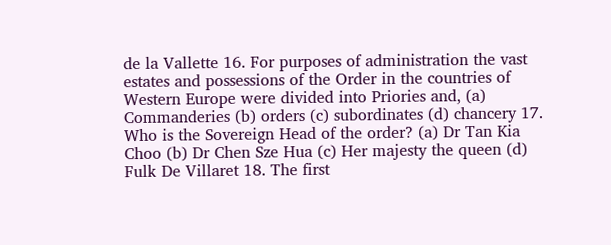de la Vallette 16. For purposes of administration the vast estates and possessions of the Order in the countries of Western Europe were divided into Priories and, (a) Commanderies (b) orders (c) subordinates (d) chancery 17. Who is the Sovereign Head of the order? (a) Dr Tan Kia Choo (b) Dr Chen Sze Hua (c) Her majesty the queen (d) Fulk De Villaret 18. The first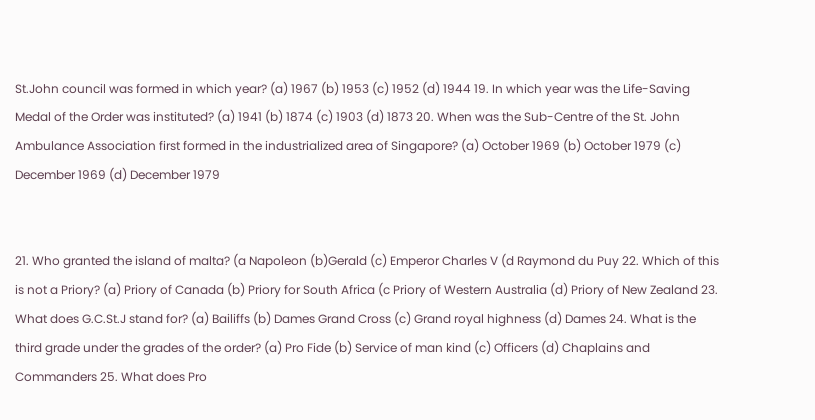St.John council was formed in which year? (a) 1967 (b) 1953 (c) 1952 (d) 1944 19. In which year was the Life-Saving Medal of the Order was instituted? (a) 1941 (b) 1874 (c) 1903 (d) 1873 20. When was the Sub-Centre of the St. John Ambulance Association first formed in the industrialized area of Singapore? (a) October 1969 (b) October 1979 (c) December 1969 (d) December 1979


21. Who granted the island of malta? (a Napoleon (b)Gerald (c) Emperor Charles V (d Raymond du Puy 22. Which of this is not a Priory? (a) Priory of Canada (b) Priory for South Africa (c Priory of Western Australia (d) Priory of New Zealand 23. What does G.C.St.J stand for? (a) Bailiffs (b) Dames Grand Cross (c) Grand royal highness (d) Dames 24. What is the third grade under the grades of the order? (a) Pro Fide (b) Service of man kind (c) Officers (d) Chaplains and Commanders 25. What does Pro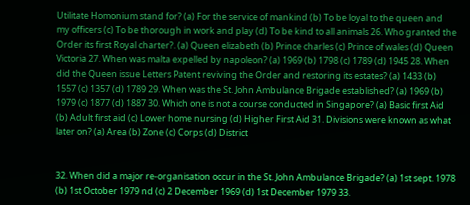Utilitate Homonium stand for? (a) For the service of mankind (b) To be loyal to the queen and my officers (c) To be thorough in work and play (d) To be kind to all animals 26. Who granted the Order its first Royal charter?. (a) Queen elizabeth (b) Prince charles (c) Prince of wales (d) Queen Victoria 27. When was malta expelled by napoleon? (a) 1969 (b) 1798 (c) 1789 (d) 1945 28. When did the Queen issue Letters Patent reviving the Order and restoring its estates? (a) 1433 (b) 1557 (c) 1357 (d) 1789 29. When was the St. John Ambulance Brigade established? (a) 1969 (b) 1979 (c) 1877 (d) 1887 30. Which one is not a course conducted in Singapore? (a) Basic first Aid (b) Adult first aid (c) Lower home nursing (d) Higher First Aid 31. Divisions were known as what later on? (a) Area (b) Zone (c) Corps (d) District


32. When did a major re-organisation occur in the St. John Ambulance Brigade? (a) 1st sept. 1978 (b) 1st October 1979 nd (c) 2 December 1969 (d) 1st December 1979 33.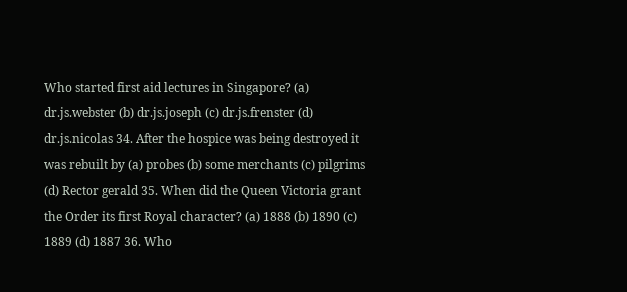Who started first aid lectures in Singapore? (a) dr.js.webster (b) dr.js.joseph (c) dr.js.frenster (d) dr.js.nicolas 34. After the hospice was being destroyed it was rebuilt by (a) probes (b) some merchants (c) pilgrims (d) Rector gerald 35. When did the Queen Victoria grant the Order its first Royal character? (a) 1888 (b) 1890 (c) 1889 (d) 1887 36. Who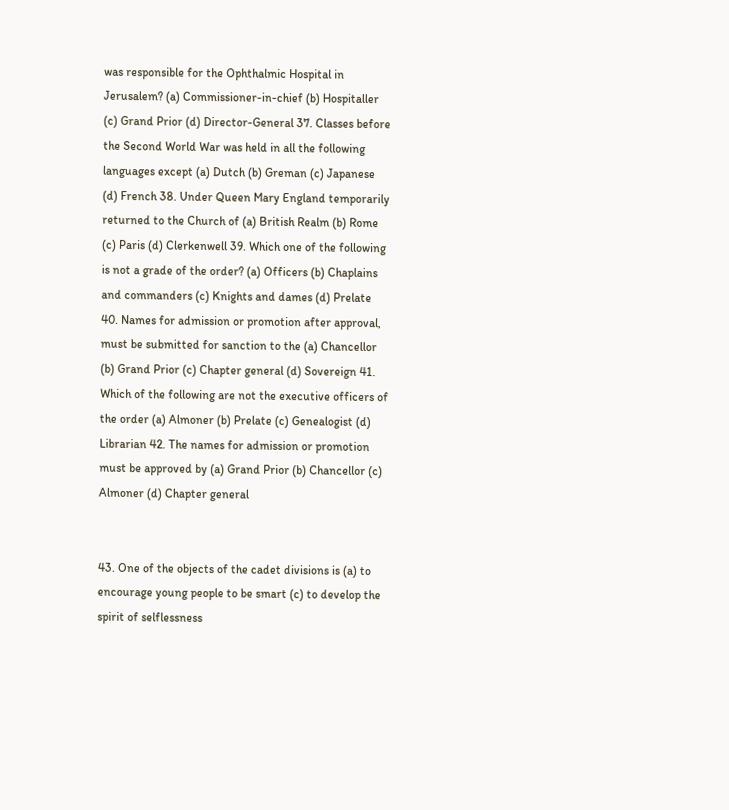was responsible for the Ophthalmic Hospital in Jerusalem? (a) Commissioner-in-chief (b) Hospitaller (c) Grand Prior (d) Director-General 37. Classes before the Second World War was held in all the following languages except (a) Dutch (b) Greman (c) Japanese (d) French 38. Under Queen Mary England temporarily returned to the Church of (a) British Realm (b) Rome (c) Paris (d) Clerkenwell 39. Which one of the following is not a grade of the order? (a) Officers (b) Chaplains and commanders (c) Knights and dames (d) Prelate 40. Names for admission or promotion after approval, must be submitted for sanction to the (a) Chancellor (b) Grand Prior (c) Chapter general (d) Sovereign 41. Which of the following are not the executive officers of the order (a) Almoner (b) Prelate (c) Genealogist (d) Librarian 42. The names for admission or promotion must be approved by (a) Grand Prior (b) Chancellor (c) Almoner (d) Chapter general


43. One of the objects of the cadet divisions is (a) to encourage young people to be smart (c) to develop the spirit of selflessness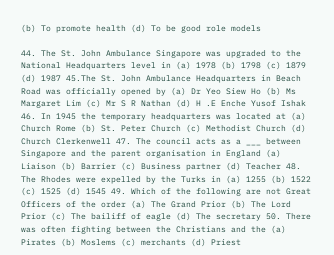(b) To promote health (d) To be good role models

44. The St. John Ambulance Singapore was upgraded to the National Headquarters level in (a) 1978 (b) 1798 (c) 1879 (d) 1987 45.The St. John Ambulance Headquarters in Beach Road was officially opened by (a) Dr Yeo Siew Ho (b) Ms Margaret Lim (c) Mr S R Nathan (d) H .E Enche Yusof Ishak 46. In 1945 the temporary headquarters was located at (a) Church Rome (b) St. Peter Church (c) Methodist Church (d) Church Clerkenwell 47. The council acts as a ___ between Singapore and the parent organisation in England (a) Liaison (b) Barrier (c) Business partner (d) Teacher 48. The Rhodes were expelled by the Turks in (a) 1255 (b) 1522 (c) 1525 (d) 1545 49. Which of the following are not Great Officers of the order (a) The Grand Prior (b) The Lord Prior (c) The bailiff of eagle (d) The secretary 50. There was often fighting between the Christians and the (a) Pirates (b) Moslems (c) merchants (d) Priest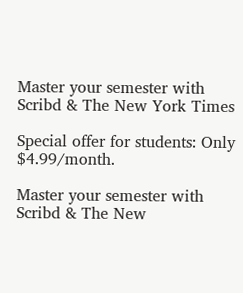Master your semester with Scribd & The New York Times

Special offer for students: Only $4.99/month.

Master your semester with Scribd & The New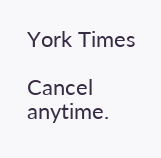York Times

Cancel anytime.